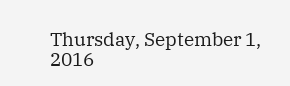Thursday, September 1, 2016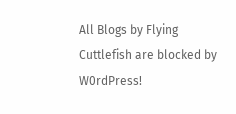All Blogs by Flying Cuttlefish are blocked by W0rdPress!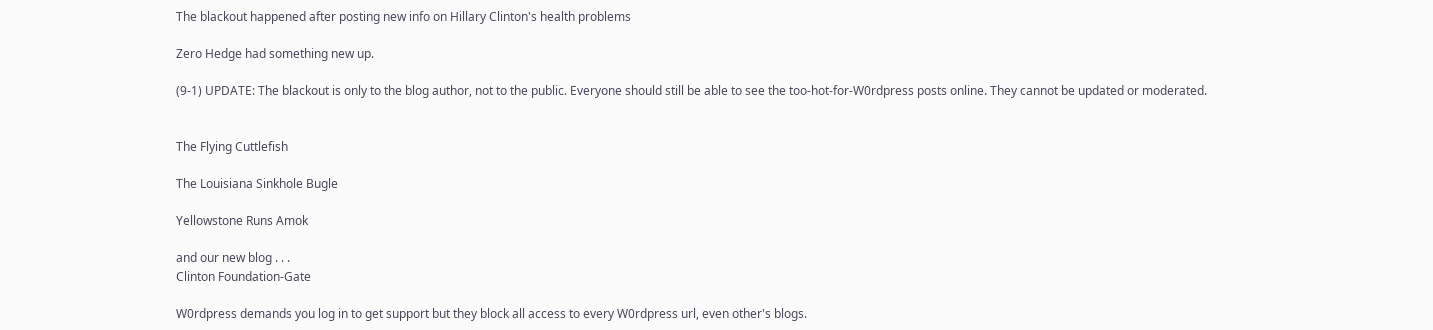The blackout happened after posting new info on Hillary Clinton's health problems

Zero Hedge had something new up.

(9-1) UPDATE: The blackout is only to the blog author, not to the public. Everyone should still be able to see the too-hot-for-W0rdpress posts online. They cannot be updated or moderated.


The Flying Cuttlefish

The Louisiana Sinkhole Bugle

Yellowstone Runs Amok

and our new blog . . .
Clinton Foundation-Gate

W0rdpress demands you log in to get support but they block all access to every W0rdpress url, even other's blogs.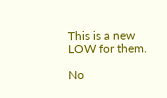This is a new LOW for them.

No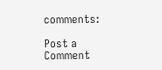comments:

Post a Comment